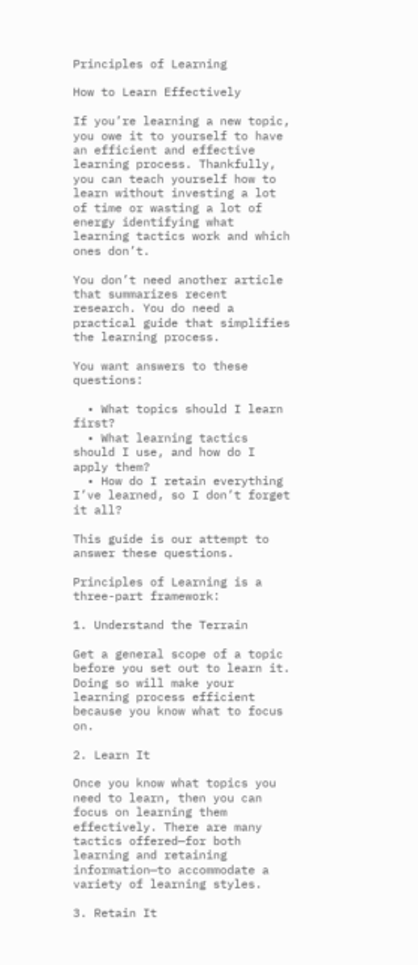Principles of Learning

How to Learn Effectively

If you’re learning a new topic, you owe it to yourself to have an efficient and effective learning process. Thankfully, you can teach yourself how to learn without investing a lot of time or wasting a lot of energy identifying what learning tactics work and which ones don’t.

You don’t need another article that summarizes recent research. You do need a practical guide that simplifies the learning process.

You want answers to these questions:

  • What topics should I learn first?
  • What learning tactics should I use, and how do I apply them?
  • How do I retain everything I’ve learned, so I don’t forget it all?

This guide is our attempt to answer these questions.

Principles of Learning is a three-part framework:

1. Understand the Terrain

Get a general scope of a topic before you set out to learn it. Doing so will make your learning process efficient because you know what to focus on.

2. Learn It

Once you know what topics you need to learn, then you can focus on learning them effectively. There are many tactics offered—for both learning and retaining information—to accommodate a variety of learning styles.

3. Retain It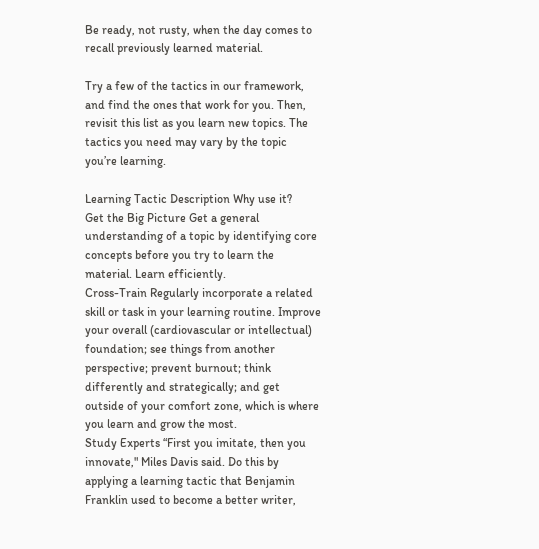Be ready, not rusty, when the day comes to recall previously learned material.

Try a few of the tactics in our framework, and find the ones that work for you. Then, revisit this list as you learn new topics. The tactics you need may vary by the topic you’re learning.

Learning Tactic Description Why use it?
Get the Big Picture Get a general understanding of a topic by identifying core concepts before you try to learn the material. Learn efficiently.
Cross-Train Regularly incorporate a related skill or task in your learning routine. Improve your overall (cardiovascular or intellectual) foundation; see things from another perspective; prevent burnout; think differently and strategically; and get outside of your comfort zone, which is where you learn and grow the most.
Study Experts “First you imitate, then you innovate," Miles Davis said. Do this by applying a learning tactic that Benjamin Franklin used to become a better writer,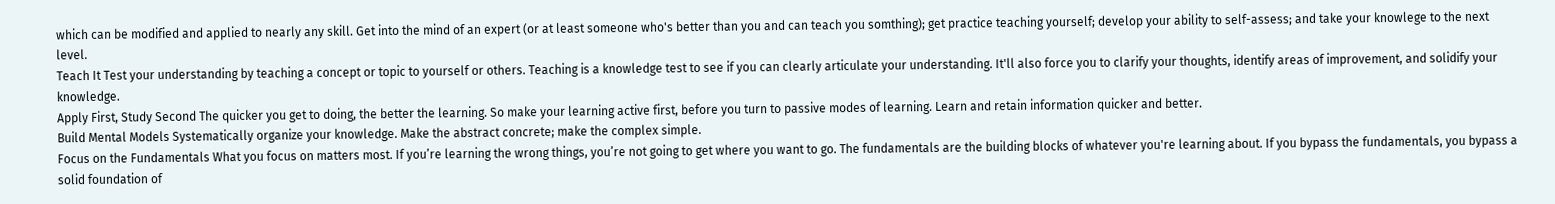which can be modified and applied to nearly any skill. Get into the mind of an expert (or at least someone who's better than you and can teach you somthing); get practice teaching yourself; develop your ability to self-assess; and take your knowlege to the next level.
Teach It Test your understanding by teaching a concept or topic to yourself or others. Teaching is a knowledge test to see if you can clearly articulate your understanding. It'll also force you to clarify your thoughts, identify areas of improvement, and solidify your knowledge.
Apply First, Study Second The quicker you get to doing, the better the learning. So make your learning active first, before you turn to passive modes of learning. Learn and retain information quicker and better.
Build Mental Models Systematically organize your knowledge. Make the abstract concrete; make the complex simple.
Focus on the Fundamentals What you focus on matters most. If you’re learning the wrong things, you’re not going to get where you want to go. The fundamentals are the building blocks of whatever you're learning about. If you bypass the fundamentals, you bypass a solid foundation of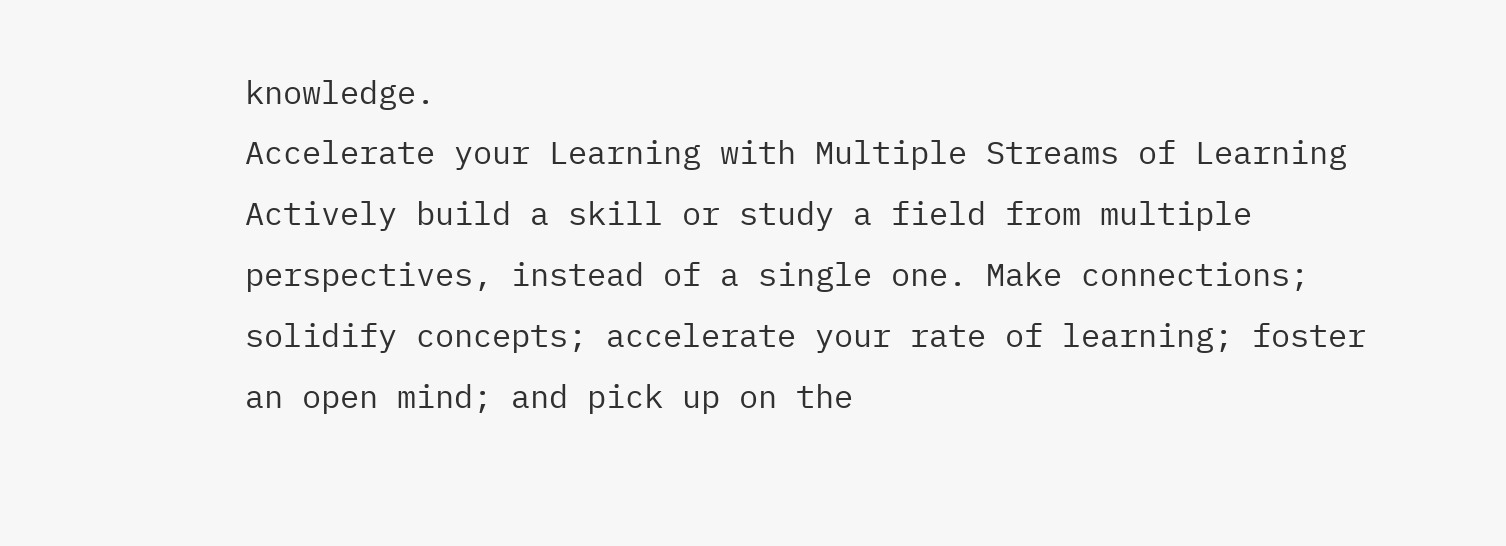knowledge.
Accelerate your Learning with Multiple Streams of Learning Actively build a skill or study a field from multiple perspectives, instead of a single one. Make connections; solidify concepts; accelerate your rate of learning; foster an open mind; and pick up on the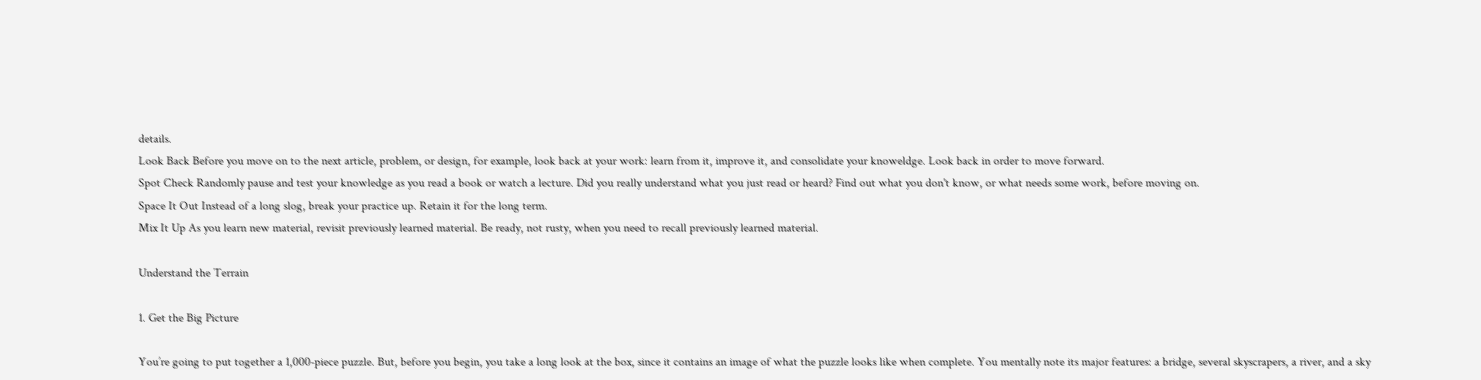details.
Look Back Before you move on to the next article, problem, or design, for example, look back at your work: learn from it, improve it, and consolidate your knoweldge. Look back in order to move forward.
Spot Check Randomly pause and test your knowledge as you read a book or watch a lecture. Did you really understand what you just read or heard? Find out what you don't know, or what needs some work, before moving on.
Space It Out Instead of a long slog, break your practice up. Retain it for the long term.
Mix It Up As you learn new material, revisit previously learned material. Be ready, not rusty, when you need to recall previously learned material.

Understand the Terrain

1. Get the Big Picture

You’re going to put together a 1,000-piece puzzle. But, before you begin, you take a long look at the box, since it contains an image of what the puzzle looks like when complete. You mentally note its major features: a bridge, several skyscrapers, a river, and a sky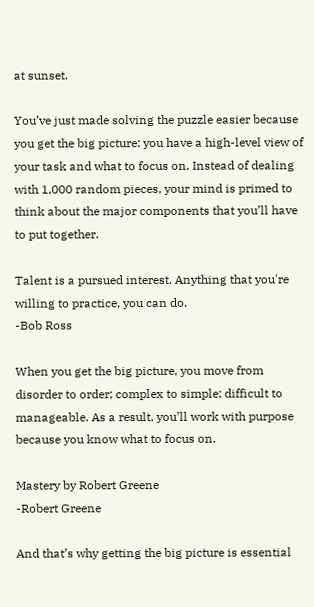at sunset.

You’ve just made solving the puzzle easier because you get the big picture: you have a high-level view of your task and what to focus on. Instead of dealing with 1,000 random pieces, your mind is primed to think about the major components that you’ll have to put together.

Talent is a pursued interest. Anything that you're willing to practice, you can do.
-Bob Ross

When you get the big picture, you move from disorder to order; complex to simple; difficult to manageable. As a result, you’ll work with purpose because you know what to focus on.

Mastery by Robert Greene
-Robert Greene

And that’s why getting the big picture is essential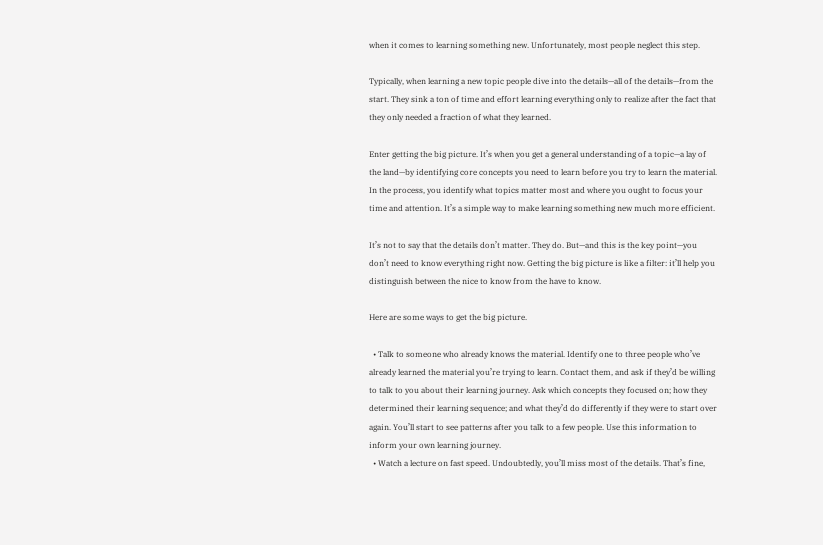when it comes to learning something new. Unfortunately, most people neglect this step.

Typically, when learning a new topic people dive into the details—all of the details—from the start. They sink a ton of time and effort learning everything only to realize after the fact that they only needed a fraction of what they learned.

Enter getting the big picture. It’s when you get a general understanding of a topic—a lay of the land—by identifying core concepts you need to learn before you try to learn the material. In the process, you identify what topics matter most and where you ought to focus your time and attention. It’s a simple way to make learning something new much more efficient.

It’s not to say that the details don’t matter. They do. But—and this is the key point—you don’t need to know everything right now. Getting the big picture is like a filter: it’ll help you distinguish between the nice to know from the have to know.

Here are some ways to get the big picture.

  • Talk to someone who already knows the material. Identify one to three people who’ve already learned the material you’re trying to learn. Contact them, and ask if they’d be willing to talk to you about their learning journey. Ask which concepts they focused on; how they determined their learning sequence; and what they’d do differently if they were to start over again. You’ll start to see patterns after you talk to a few people. Use this information to inform your own learning journey.
  • Watch a lecture on fast speed. Undoubtedly, you’ll miss most of the details. That’s fine,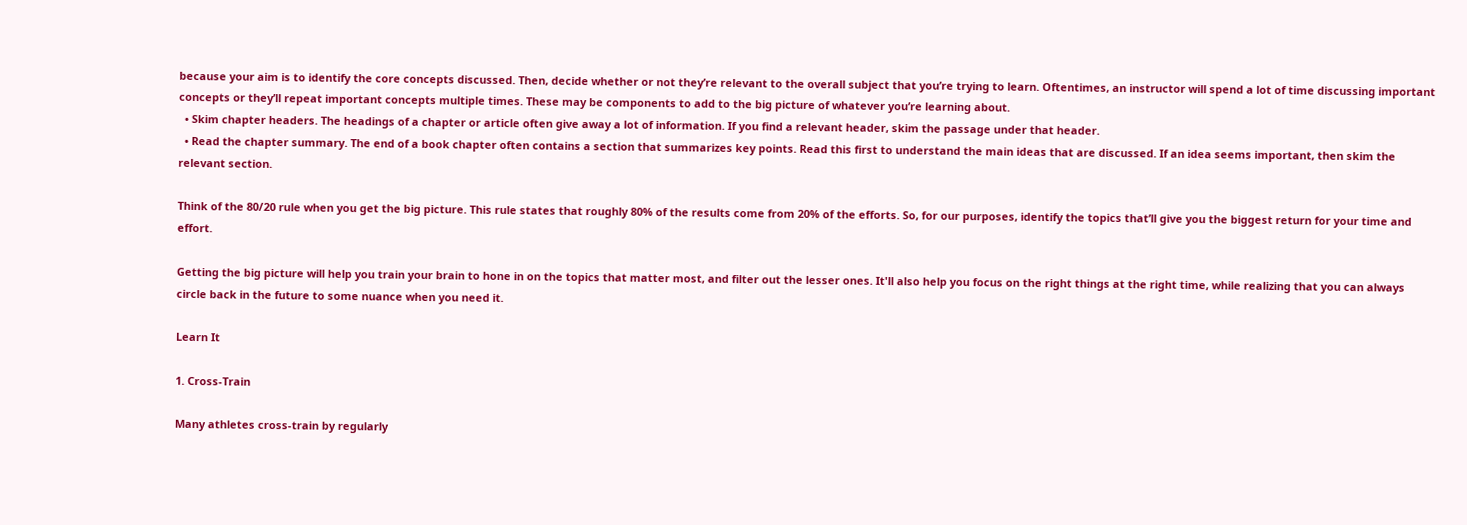because your aim is to identify the core concepts discussed. Then, decide whether or not they’re relevant to the overall subject that you’re trying to learn. Oftentimes, an instructor will spend a lot of time discussing important concepts or they’ll repeat important concepts multiple times. These may be components to add to the big picture of whatever you’re learning about.
  • Skim chapter headers. The headings of a chapter or article often give away a lot of information. If you find a relevant header, skim the passage under that header.
  • Read the chapter summary. The end of a book chapter often contains a section that summarizes key points. Read this first to understand the main ideas that are discussed. If an idea seems important, then skim the relevant section.

Think of the 80/20 rule when you get the big picture. This rule states that roughly 80% of the results come from 20% of the efforts. So, for our purposes, identify the topics that’ll give you the biggest return for your time and effort.

Getting the big picture will help you train your brain to hone in on the topics that matter most, and filter out the lesser ones. It'll also help you focus on the right things at the right time, while realizing that you can always circle back in the future to some nuance when you need it.

Learn It

1. Cross-Train

Many athletes cross-train by regularly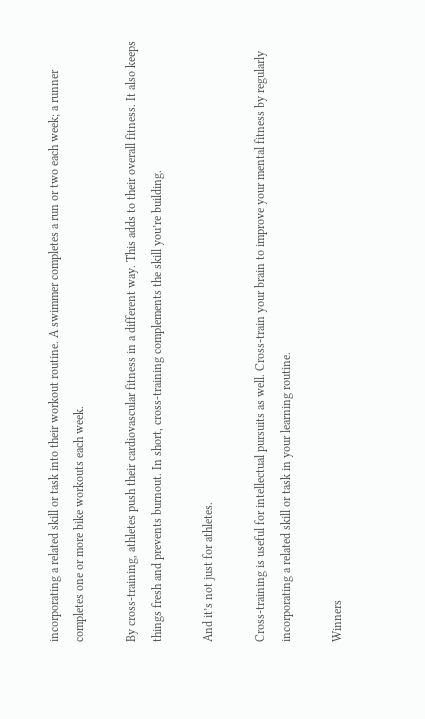incorporating a related skill or task into their workout routine. A swimmer completes a run or two each week; a runner completes one or more bike workouts each week.

By cross-training, athletes push their cardiovascular fitness in a different way. This adds to their overall fitness. It also keeps things fresh and prevents burnout. In short, cross-training complements the skill you’re building.

And it’s not just for athletes.

Cross-training is useful for intellectual pursuits as well. Cross-train your brain to improve your mental fitness by regularly incorporating a related skill or task in your learning routine.

Winners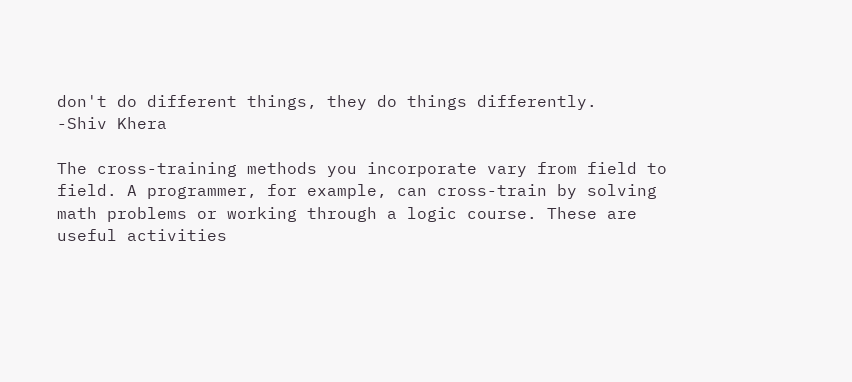don't do different things, they do things differently.
-Shiv Khera

The cross-training methods you incorporate vary from field to field. A programmer, for example, can cross-train by solving math problems or working through a logic course. These are useful activities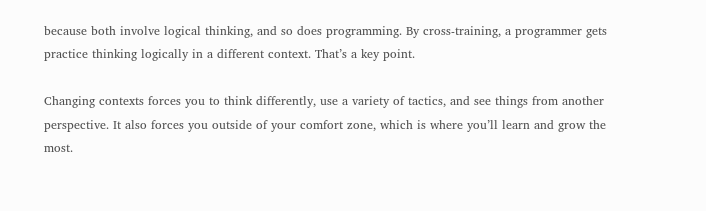because both involve logical thinking, and so does programming. By cross-training, a programmer gets practice thinking logically in a different context. That’s a key point.

Changing contexts forces you to think differently, use a variety of tactics, and see things from another perspective. It also forces you outside of your comfort zone, which is where you’ll learn and grow the most.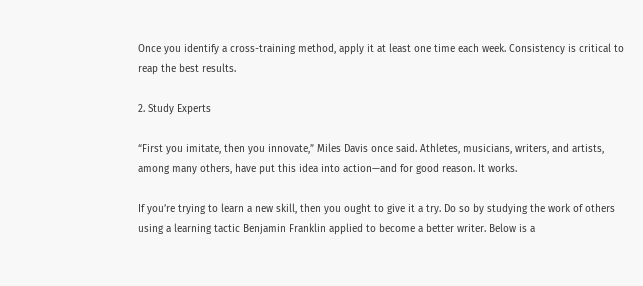Once you identify a cross-training method, apply it at least one time each week. Consistency is critical to reap the best results.

2. Study Experts

“First you imitate, then you innovate,” Miles Davis once said. Athletes, musicians, writers, and artists, among many others, have put this idea into action—and for good reason. It works.

If you’re trying to learn a new skill, then you ought to give it a try. Do so by studying the work of others using a learning tactic Benjamin Franklin applied to become a better writer. Below is a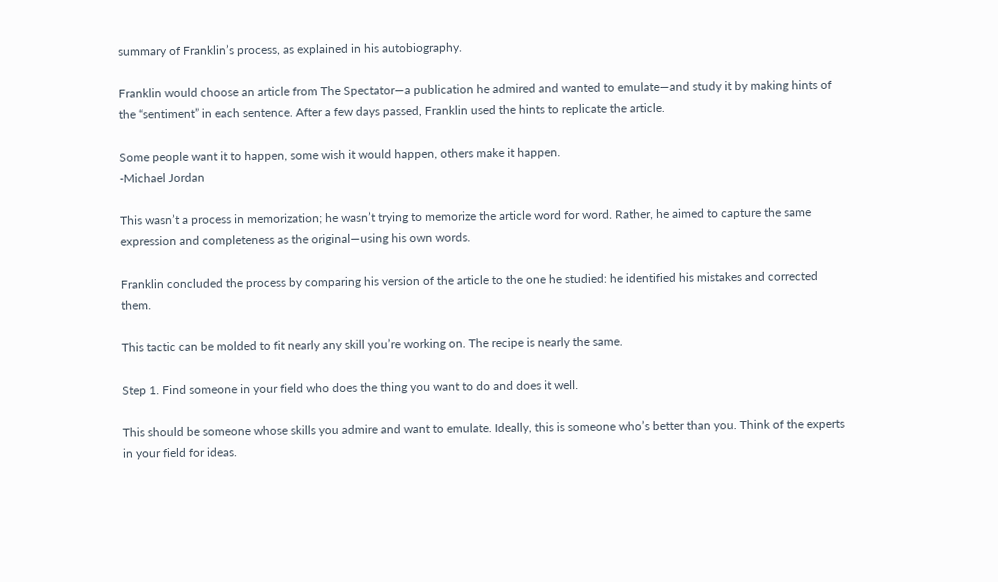summary of Franklin’s process, as explained in his autobiography.

Franklin would choose an article from The Spectator—a publication he admired and wanted to emulate—and study it by making hints of the “sentiment” in each sentence. After a few days passed, Franklin used the hints to replicate the article.

Some people want it to happen, some wish it would happen, others make it happen.
-Michael Jordan

This wasn’t a process in memorization; he wasn’t trying to memorize the article word for word. Rather, he aimed to capture the same expression and completeness as the original—using his own words.

Franklin concluded the process by comparing his version of the article to the one he studied: he identified his mistakes and corrected them.

This tactic can be molded to fit nearly any skill you’re working on. The recipe is nearly the same.

Step 1. Find someone in your field who does the thing you want to do and does it well.

This should be someone whose skills you admire and want to emulate. Ideally, this is someone who’s better than you. Think of the experts in your field for ideas.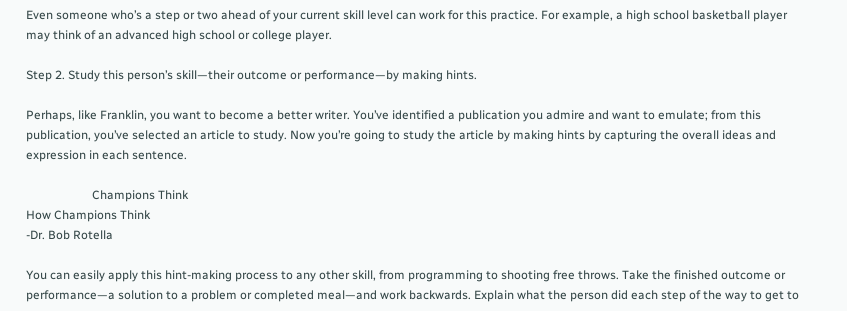Even someone who’s a step or two ahead of your current skill level can work for this practice. For example, a high school basketball player may think of an advanced high school or college player.

Step 2. Study this person’s skill—their outcome or performance—by making hints.

Perhaps, like Franklin, you want to become a better writer. You’ve identified a publication you admire and want to emulate; from this publication, you’ve selected an article to study. Now you’re going to study the article by making hints by capturing the overall ideas and expression in each sentence.

                      Champions Think
How Champions Think
-Dr. Bob Rotella

You can easily apply this hint-making process to any other skill, from programming to shooting free throws. Take the finished outcome or performance—a solution to a problem or completed meal—and work backwards. Explain what the person did each step of the way to get to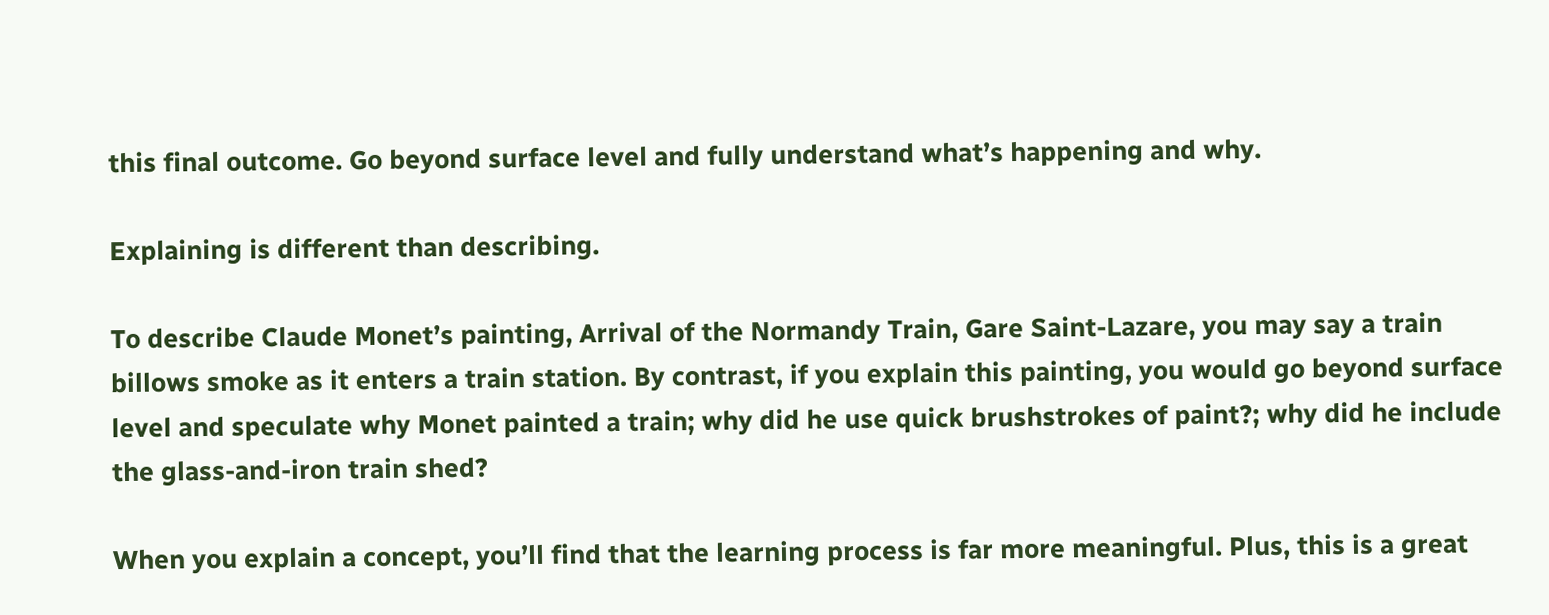this final outcome. Go beyond surface level and fully understand what’s happening and why.

Explaining is different than describing.

To describe Claude Monet’s painting, Arrival of the Normandy Train, Gare Saint-Lazare, you may say a train billows smoke as it enters a train station. By contrast, if you explain this painting, you would go beyond surface level and speculate why Monet painted a train; why did he use quick brushstrokes of paint?; why did he include the glass-and-iron train shed?

When you explain a concept, you’ll find that the learning process is far more meaningful. Plus, this is a great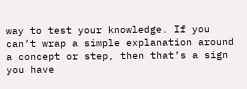way to test your knowledge. If you can’t wrap a simple explanation around a concept or step, then that’s a sign you have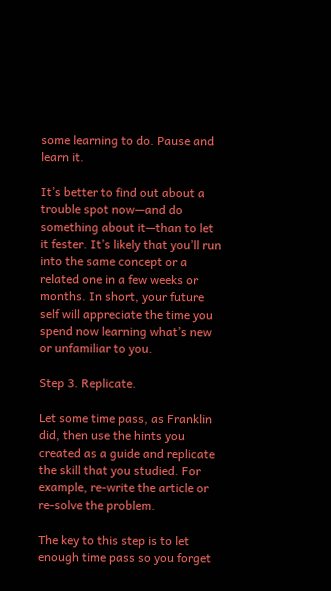some learning to do. Pause and learn it.

It’s better to find out about a trouble spot now—and do something about it—than to let it fester. It’s likely that you’ll run into the same concept or a related one in a few weeks or months. In short, your future self will appreciate the time you spend now learning what’s new or unfamiliar to you.

Step 3. Replicate.

Let some time pass, as Franklin did, then use the hints you created as a guide and replicate the skill that you studied. For example, re-write the article or re-solve the problem.

The key to this step is to let enough time pass so you forget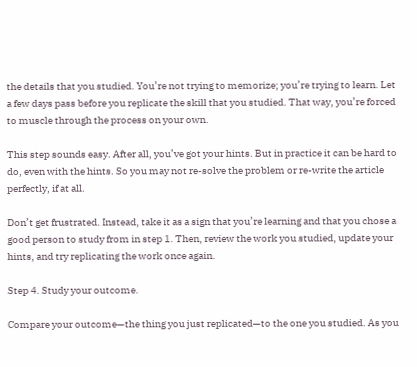the details that you studied. You’re not trying to memorize; you’re trying to learn. Let a few days pass before you replicate the skill that you studied. That way, you’re forced to muscle through the process on your own.

This step sounds easy. After all, you’ve got your hints. But in practice it can be hard to do, even with the hints. So you may not re-solve the problem or re-write the article perfectly, if at all.

Don’t get frustrated. Instead, take it as a sign that you’re learning and that you chose a good person to study from in step 1. Then, review the work you studied, update your hints, and try replicating the work once again.

Step 4. Study your outcome.

Compare your outcome—the thing you just replicated—to the one you studied. As you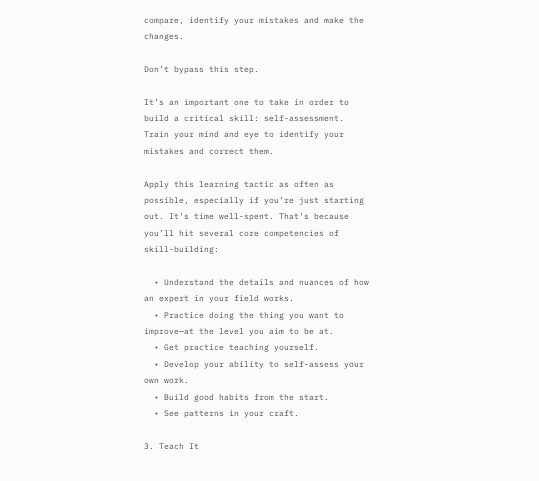compare, identify your mistakes and make the changes.

Don’t bypass this step.

It’s an important one to take in order to build a critical skill: self-assessment. Train your mind and eye to identify your mistakes and correct them.

Apply this learning tactic as often as possible, especially if you’re just starting out. It’s time well-spent. That’s because you’ll hit several core competencies of skill-building:

  • Understand the details and nuances of how an expert in your field works.
  • Practice doing the thing you want to improve—at the level you aim to be at.
  • Get practice teaching yourself.
  • Develop your ability to self-assess your own work.
  • Build good habits from the start.
  • See patterns in your craft.

3. Teach It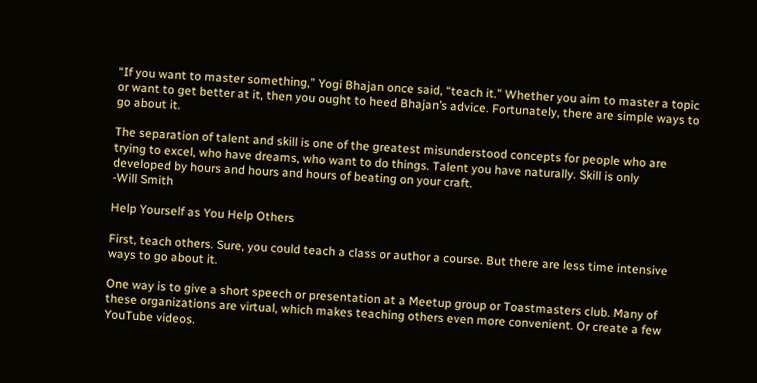“If you want to master something,” Yogi Bhajan once said, “teach it.” Whether you aim to master a topic or want to get better at it, then you ought to heed Bhajan’s advice. Fortunately, there are simple ways to go about it.

The separation of talent and skill is one of the greatest misunderstood concepts for people who are trying to excel, who have dreams, who want to do things. Talent you have naturally. Skill is only developed by hours and hours and hours of beating on your craft.
-Will Smith

Help Yourself as You Help Others

First, teach others. Sure, you could teach a class or author a course. But there are less time intensive ways to go about it.

One way is to give a short speech or presentation at a Meetup group or Toastmasters club. Many of these organizations are virtual, which makes teaching others even more convenient. Or create a few YouTube videos.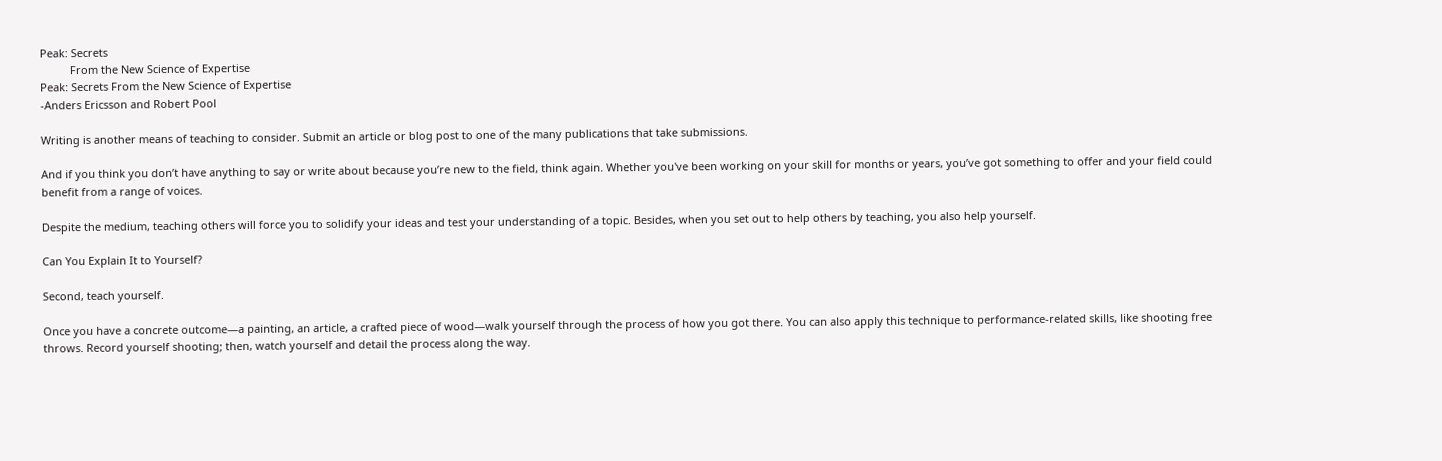Peak: Secrets
          From the New Science of Expertise
Peak: Secrets From the New Science of Expertise
-Anders Ericsson and Robert Pool

Writing is another means of teaching to consider. Submit an article or blog post to one of the many publications that take submissions.

And if you think you don’t have anything to say or write about because you’re new to the field, think again. Whether you've been working on your skill for months or years, you’ve got something to offer and your field could benefit from a range of voices.

Despite the medium, teaching others will force you to solidify your ideas and test your understanding of a topic. Besides, when you set out to help others by teaching, you also help yourself.

Can You Explain It to Yourself?

Second, teach yourself.

Once you have a concrete outcome—a painting, an article, a crafted piece of wood—walk yourself through the process of how you got there. You can also apply this technique to performance-related skills, like shooting free throws. Record yourself shooting; then, watch yourself and detail the process along the way.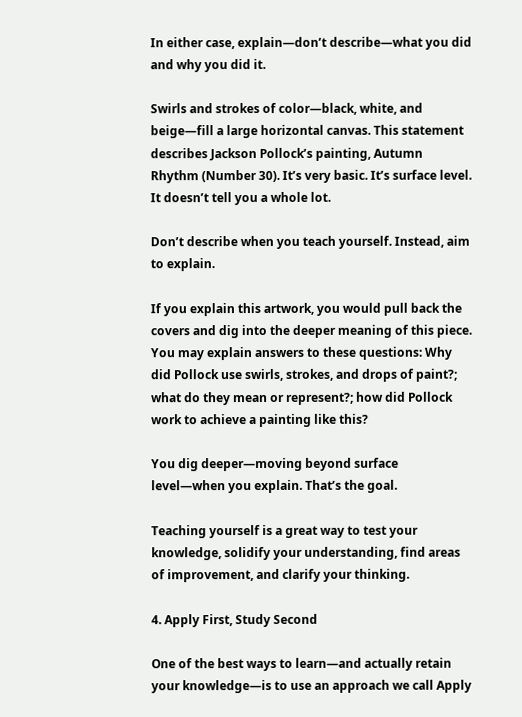In either case, explain—don’t describe—what you did and why you did it.

Swirls and strokes of color—black, white, and beige—fill a large horizontal canvas. This statement describes Jackson Pollock’s painting, Autumn Rhythm (Number 30). It’s very basic. It’s surface level. It doesn’t tell you a whole lot.

Don’t describe when you teach yourself. Instead, aim to explain.

If you explain this artwork, you would pull back the covers and dig into the deeper meaning of this piece. You may explain answers to these questions: Why did Pollock use swirls, strokes, and drops of paint?; what do they mean or represent?; how did Pollock work to achieve a painting like this?

You dig deeper—moving beyond surface level—when you explain. That’s the goal.

Teaching yourself is a great way to test your knowledge, solidify your understanding, find areas of improvement, and clarify your thinking.

4. Apply First, Study Second

One of the best ways to learn—and actually retain your knowledge—is to use an approach we call Apply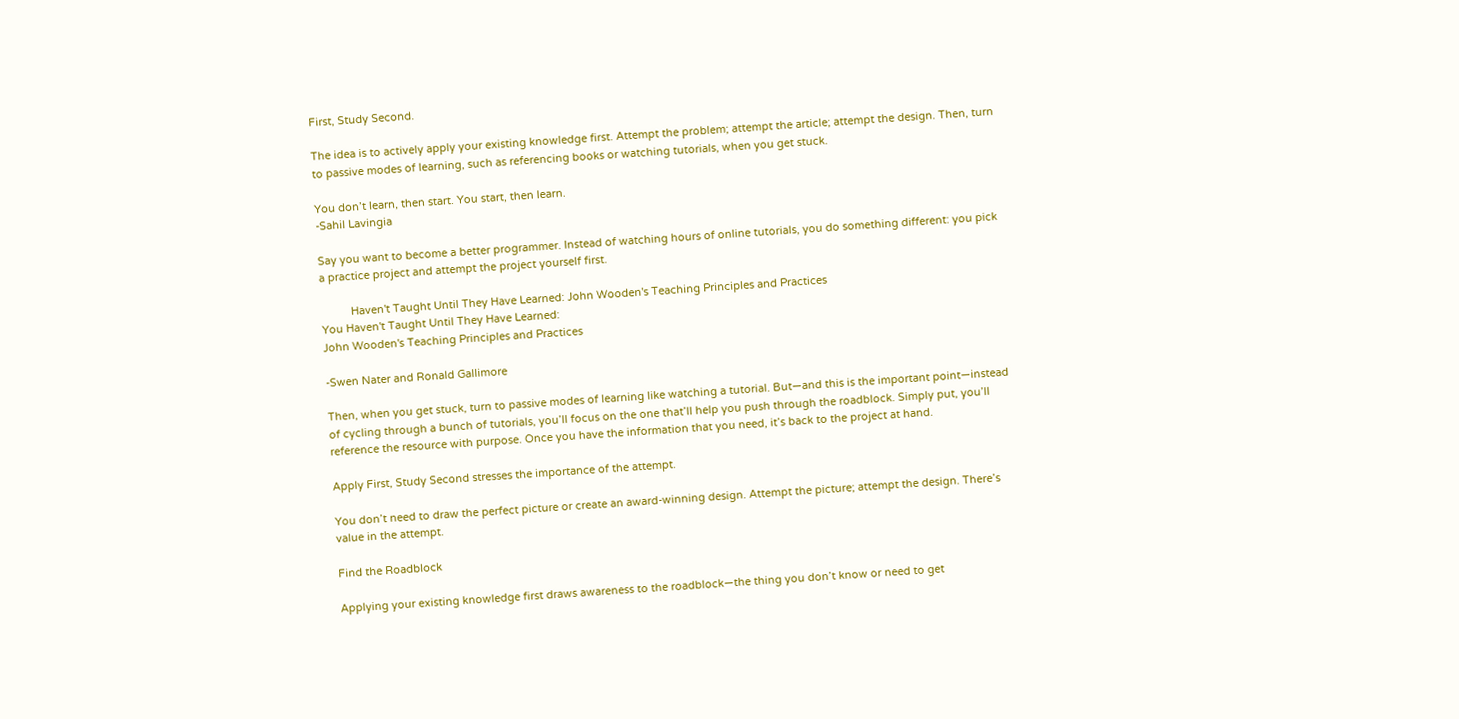First, Study Second.

The idea is to actively apply your existing knowledge first. Attempt the problem; attempt the article; attempt the design. Then, turn to passive modes of learning, such as referencing books or watching tutorials, when you get stuck.

You don’t learn, then start. You start, then learn.
-Sahil Lavingia

Say you want to become a better programmer. Instead of watching hours of online tutorials, you do something different: you pick a practice project and attempt the project yourself first.

          Haven't Taught Until They Have Learned: John Wooden's Teaching Principles and Practices
You Haven't Taught Until They Have Learned:
John Wooden's Teaching Principles and Practices

-Swen Nater and Ronald Gallimore

Then, when you get stuck, turn to passive modes of learning like watching a tutorial. But—and this is the important point—instead of cycling through a bunch of tutorials, you’ll focus on the one that’ll help you push through the roadblock. Simply put, you’ll reference the resource with purpose. Once you have the information that you need, it’s back to the project at hand.

Apply First, Study Second stresses the importance of the attempt.

You don’t need to draw the perfect picture or create an award-winning design. Attempt the picture; attempt the design. There’s value in the attempt.

Find the Roadblock

Applying your existing knowledge first draws awareness to the roadblock—the thing you don’t know or need to get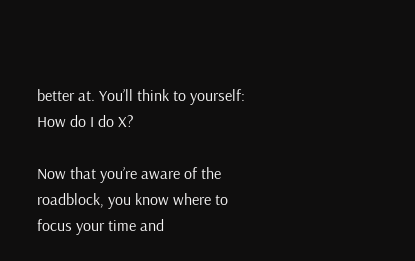better at. You’ll think to yourself: How do I do X?

Now that you’re aware of the roadblock, you know where to focus your time and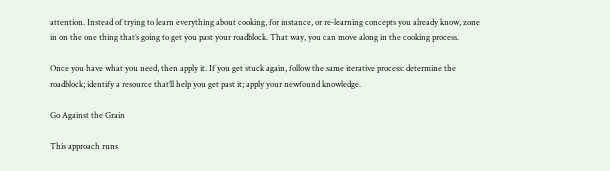attention. Instead of trying to learn everything about cooking, for instance, or re-learning concepts you already know, zone in on the one thing that’s going to get you past your roadblock. That way, you can move along in the cooking process.

Once you have what you need, then apply it. If you get stuck again, follow the same iterative process: determine the roadblock; identify a resource that’ll help you get past it; apply your newfound knowledge.

Go Against the Grain

This approach runs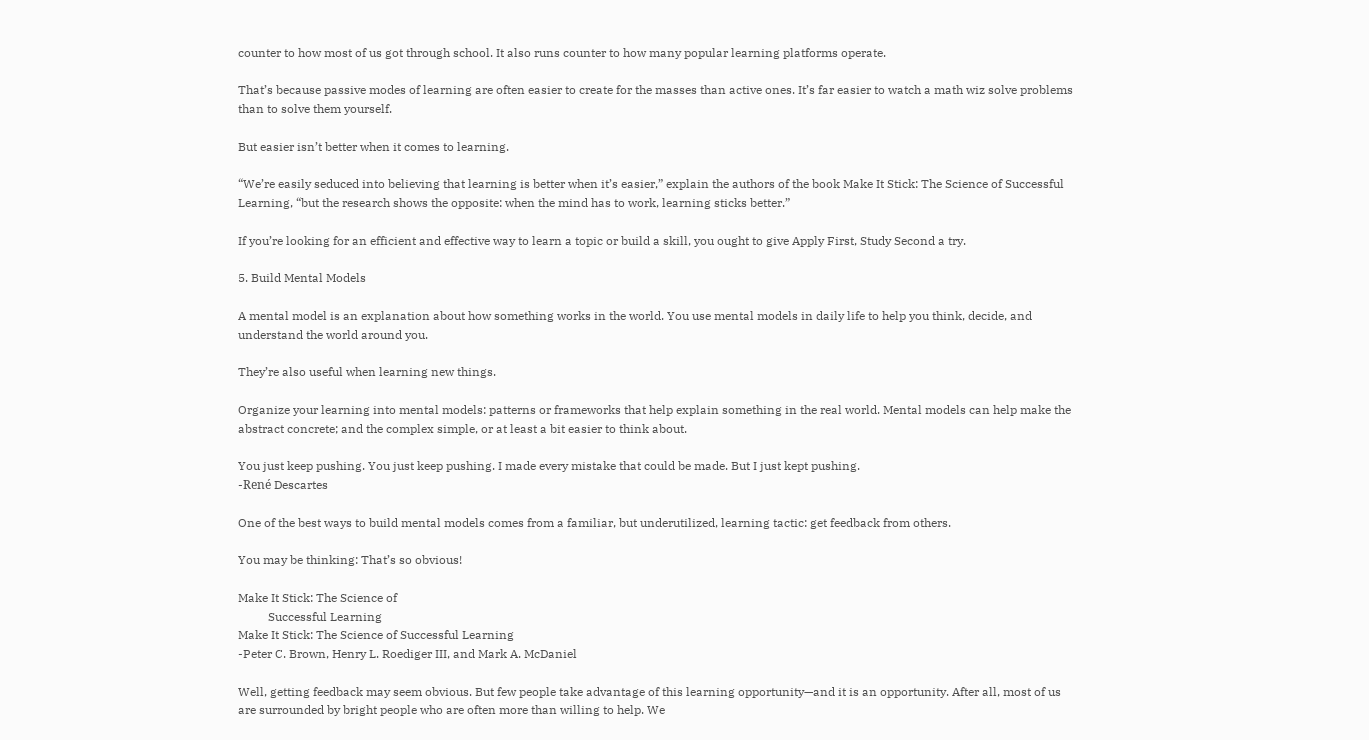counter to how most of us got through school. It also runs counter to how many popular learning platforms operate.

That’s because passive modes of learning are often easier to create for the masses than active ones. It’s far easier to watch a math wiz solve problems than to solve them yourself.

But easier isn’t better when it comes to learning.

“We’re easily seduced into believing that learning is better when it’s easier,” explain the authors of the book Make It Stick: The Science of Successful Learning, “but the research shows the opposite: when the mind has to work, learning sticks better.”

If you’re looking for an efficient and effective way to learn a topic or build a skill, you ought to give Apply First, Study Second a try.

5. Build Mental Models

A mental model is an explanation about how something works in the world. You use mental models in daily life to help you think, decide, and understand the world around you.

They’re also useful when learning new things.

Organize your learning into mental models: patterns or frameworks that help explain something in the real world. Mental models can help make the abstract concrete; and the complex simple, or at least a bit easier to think about.

You just keep pushing. You just keep pushing. I made every mistake that could be made. But I just kept pushing.
-René Descartes

One of the best ways to build mental models comes from a familiar, but underutilized, learning tactic: get feedback from others.

You may be thinking: That’s so obvious!

Make It Stick: The Science of
          Successful Learning
Make It Stick: The Science of Successful Learning
-Peter C. Brown, Henry L. Roediger III, and Mark A. McDaniel

Well, getting feedback may seem obvious. But few people take advantage of this learning opportunity—and it is an opportunity. After all, most of us are surrounded by bright people who are often more than willing to help. We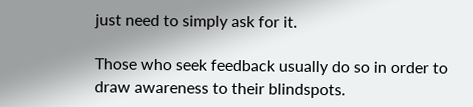just need to simply ask for it.

Those who seek feedback usually do so in order to draw awareness to their blindspots.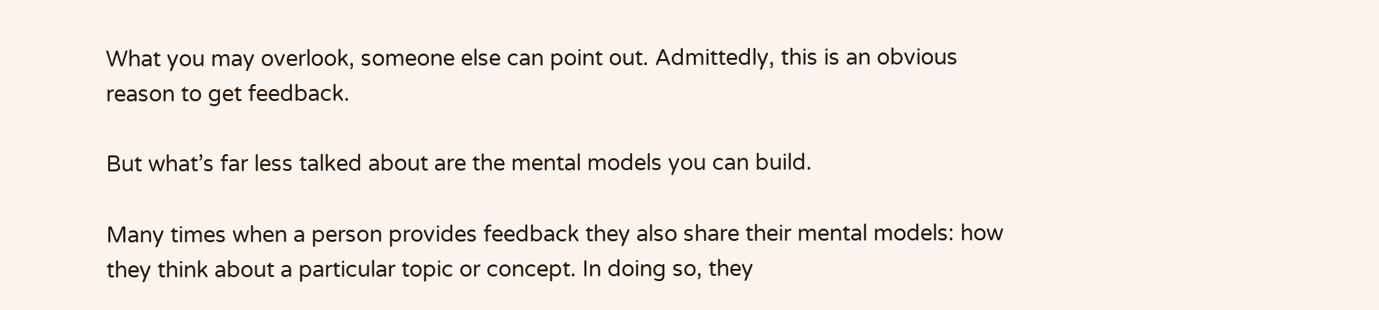What you may overlook, someone else can point out. Admittedly, this is an obvious reason to get feedback.

But what’s far less talked about are the mental models you can build.

Many times when a person provides feedback they also share their mental models: how they think about a particular topic or concept. In doing so, they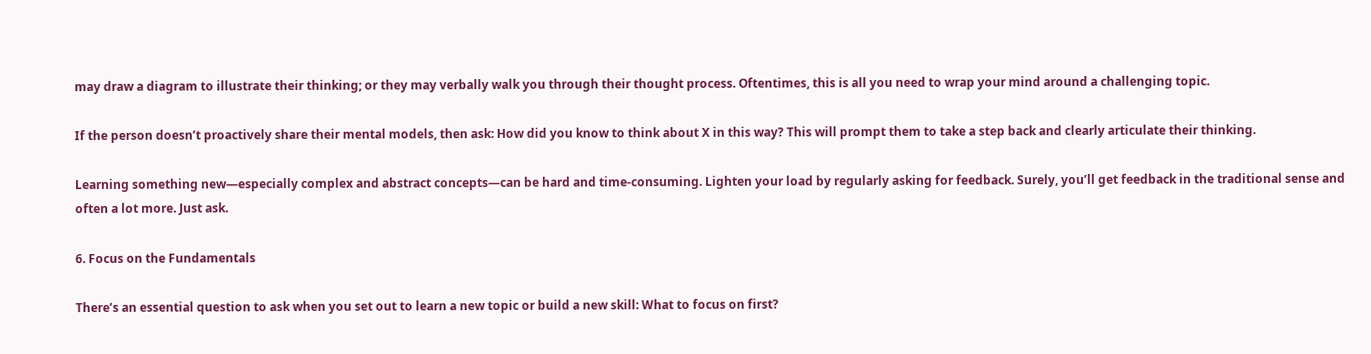may draw a diagram to illustrate their thinking; or they may verbally walk you through their thought process. Oftentimes, this is all you need to wrap your mind around a challenging topic.

If the person doesn’t proactively share their mental models, then ask: How did you know to think about X in this way? This will prompt them to take a step back and clearly articulate their thinking.

Learning something new—especially complex and abstract concepts—can be hard and time-consuming. Lighten your load by regularly asking for feedback. Surely, you’ll get feedback in the traditional sense and often a lot more. Just ask.

6. Focus on the Fundamentals

There’s an essential question to ask when you set out to learn a new topic or build a new skill: What to focus on first?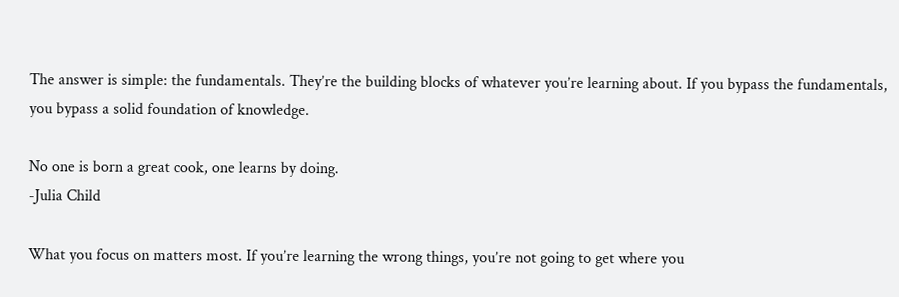The answer is simple: the fundamentals. They’re the building blocks of whatever you’re learning about. If you bypass the fundamentals, you bypass a solid foundation of knowledge.

No one is born a great cook, one learns by doing.
-Julia Child

What you focus on matters most. If you’re learning the wrong things, you’re not going to get where you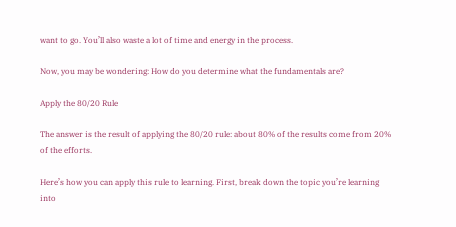want to go. You’ll also waste a lot of time and energy in the process.

Now, you may be wondering: How do you determine what the fundamentals are?

Apply the 80/20 Rule

The answer is the result of applying the 80/20 rule: about 80% of the results come from 20% of the efforts.

Here’s how you can apply this rule to learning. First, break down the topic you’re learning into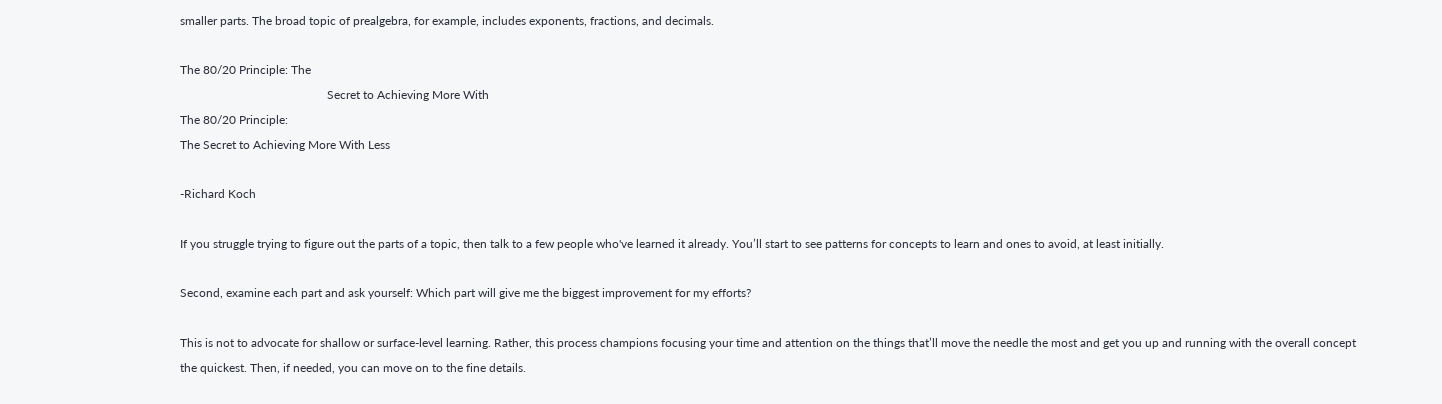smaller parts. The broad topic of prealgebra, for example, includes exponents, fractions, and decimals.

The 80/20 Principle: The
                                                 Secret to Achieving More With
The 80/20 Principle:
The Secret to Achieving More With Less

-Richard Koch

If you struggle trying to figure out the parts of a topic, then talk to a few people who've learned it already. You’ll start to see patterns for concepts to learn and ones to avoid, at least initially.

Second, examine each part and ask yourself: Which part will give me the biggest improvement for my efforts?

This is not to advocate for shallow or surface-level learning. Rather, this process champions focusing your time and attention on the things that’ll move the needle the most and get you up and running with the overall concept the quickest. Then, if needed, you can move on to the fine details.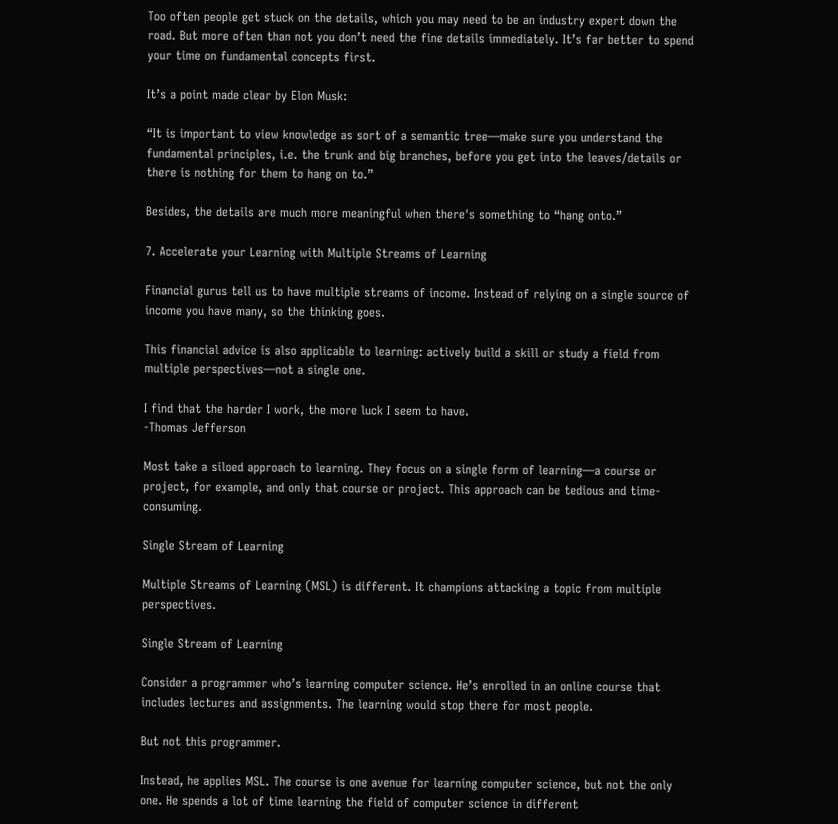Too often people get stuck on the details, which you may need to be an industry expert down the road. But more often than not you don’t need the fine details immediately. It’s far better to spend your time on fundamental concepts first.

It’s a point made clear by Elon Musk:

“It is important to view knowledge as sort of a semantic tree—make sure you understand the fundamental principles, i.e. the trunk and big branches, before you get into the leaves/details or there is nothing for them to hang on to.”

Besides, the details are much more meaningful when there's something to “hang onto.”

7. Accelerate your Learning with Multiple Streams of Learning

Financial gurus tell us to have multiple streams of income. Instead of relying on a single source of income you have many, so the thinking goes.

This financial advice is also applicable to learning: actively build a skill or study a field from multiple perspectives—not a single one.

I find that the harder I work, the more luck I seem to have.
-Thomas Jefferson

Most take a siloed approach to learning. They focus on a single form of learning—a course or project, for example, and only that course or project. This approach can be tedious and time-consuming.

Single Stream of Learning

Multiple Streams of Learning (MSL) is different. It champions attacking a topic from multiple perspectives.

Single Stream of Learning

Consider a programmer who’s learning computer science. He’s enrolled in an online course that includes lectures and assignments. The learning would stop there for most people.

But not this programmer.

Instead, he applies MSL. The course is one avenue for learning computer science, but not the only one. He spends a lot of time learning the field of computer science in different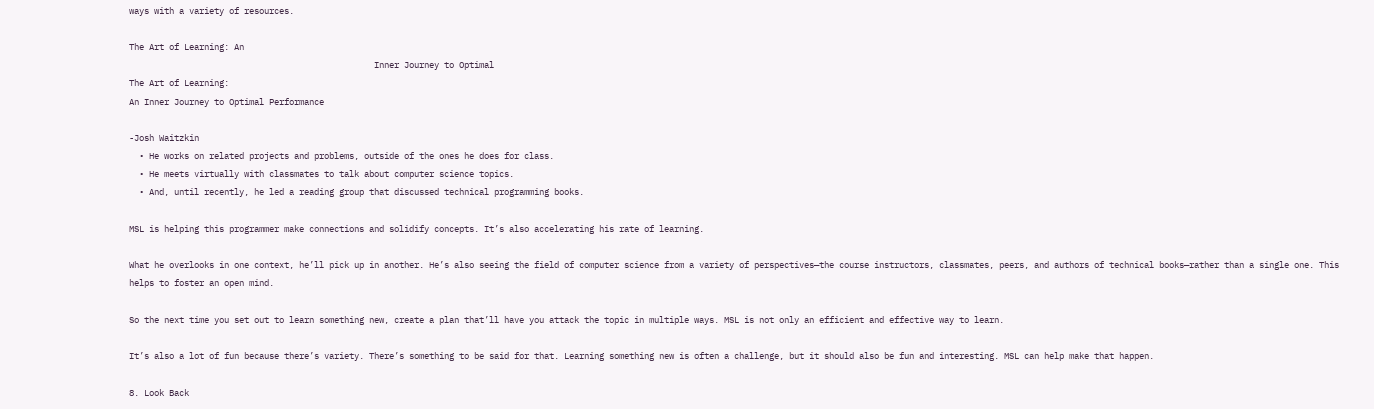ways with a variety of resources.

The Art of Learning: An
                                                 Inner Journey to Optimal
The Art of Learning:
An Inner Journey to Optimal Performance

-Josh Waitzkin
  • He works on related projects and problems, outside of the ones he does for class.
  • He meets virtually with classmates to talk about computer science topics.
  • And, until recently, he led a reading group that discussed technical programming books.

MSL is helping this programmer make connections and solidify concepts. It’s also accelerating his rate of learning.

What he overlooks in one context, he’ll pick up in another. He’s also seeing the field of computer science from a variety of perspectives—the course instructors, classmates, peers, and authors of technical books—rather than a single one. This helps to foster an open mind.

So the next time you set out to learn something new, create a plan that’ll have you attack the topic in multiple ways. MSL is not only an efficient and effective way to learn.

It’s also a lot of fun because there’s variety. There’s something to be said for that. Learning something new is often a challenge, but it should also be fun and interesting. MSL can help make that happen.

8. Look Back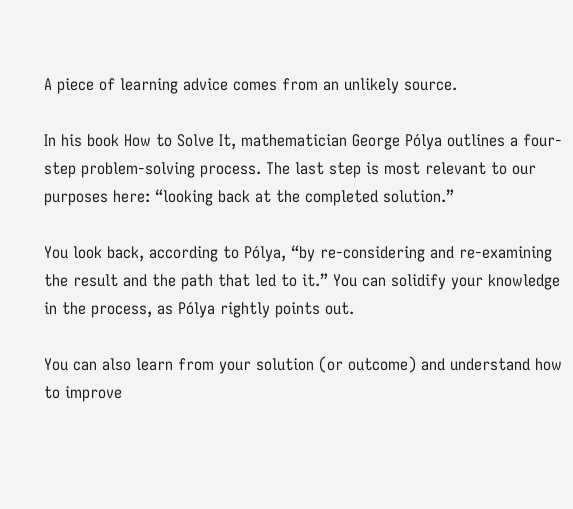A piece of learning advice comes from an unlikely source.

In his book How to Solve It, mathematician George Pólya outlines a four-step problem-solving process. The last step is most relevant to our purposes here: “looking back at the completed solution.”

You look back, according to Pólya, “by re-considering and re-examining the result and the path that led to it.” You can solidify your knowledge in the process, as Pólya rightly points out.

You can also learn from your solution (or outcome) and understand how to improve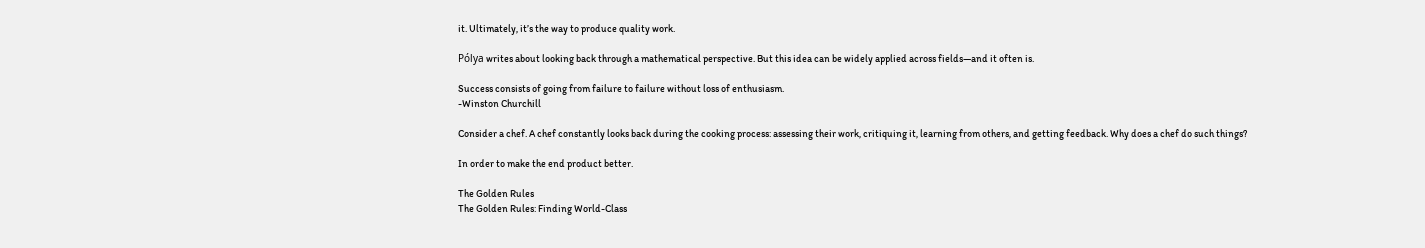it. Ultimately, it’s the way to produce quality work.

Pólya writes about looking back through a mathematical perspective. But this idea can be widely applied across fields—and it often is.

Success consists of going from failure to failure without loss of enthusiasm.
-Winston Churchill

Consider a chef. A chef constantly looks back during the cooking process: assessing their work, critiquing it, learning from others, and getting feedback. Why does a chef do such things?

In order to make the end product better.

The Golden Rules
The Golden Rules: Finding World-Class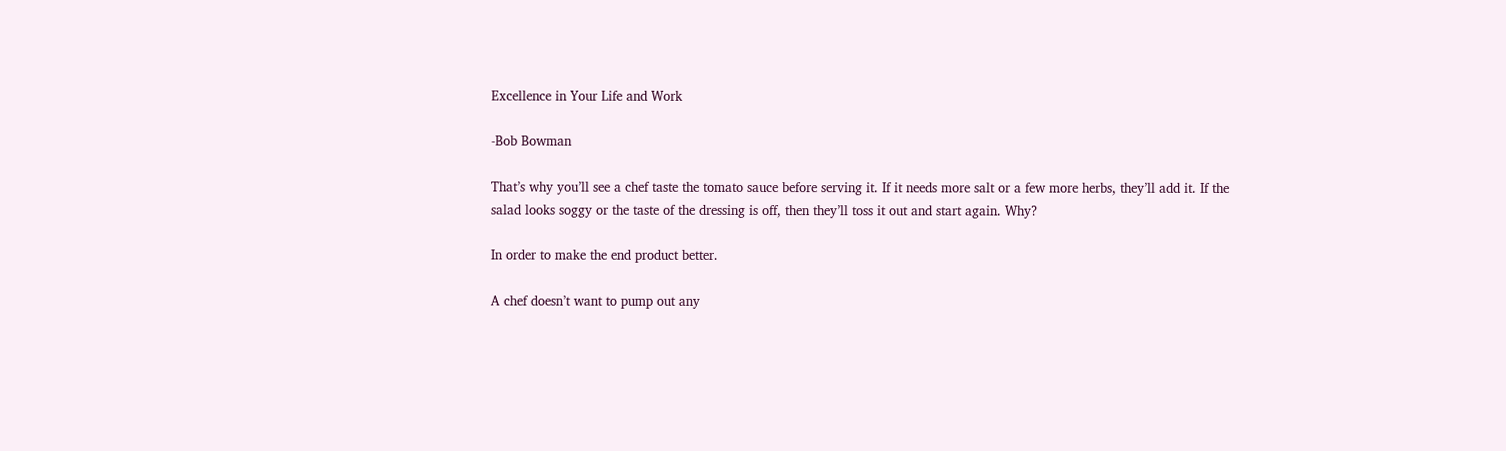Excellence in Your Life and Work

-Bob Bowman

That’s why you’ll see a chef taste the tomato sauce before serving it. If it needs more salt or a few more herbs, they’ll add it. If the salad looks soggy or the taste of the dressing is off, then they’ll toss it out and start again. Why?

In order to make the end product better.

A chef doesn’t want to pump out any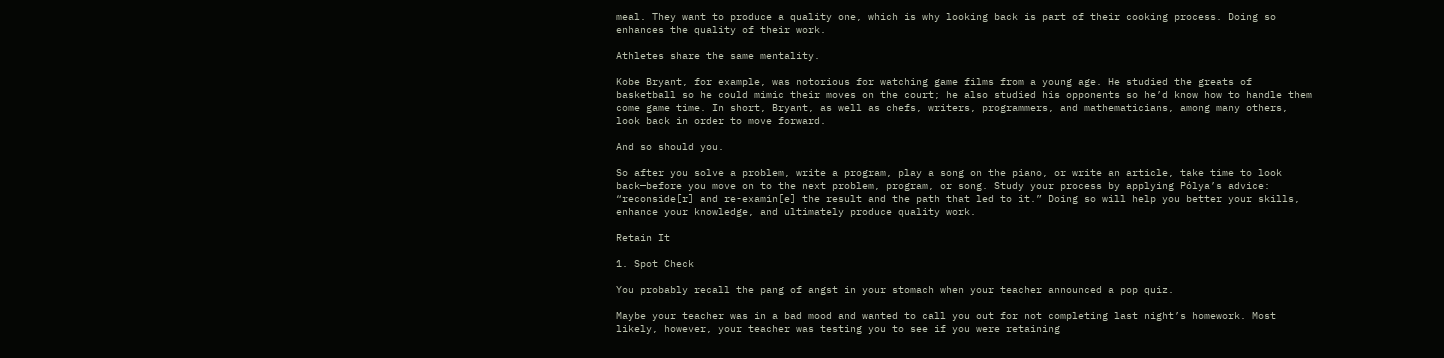meal. They want to produce a quality one, which is why looking back is part of their cooking process. Doing so enhances the quality of their work.

Athletes share the same mentality.

Kobe Bryant, for example, was notorious for watching game films from a young age. He studied the greats of basketball so he could mimic their moves on the court; he also studied his opponents so he’d know how to handle them come game time. In short, Bryant, as well as chefs, writers, programmers, and mathematicians, among many others, look back in order to move forward.

And so should you.

So after you solve a problem, write a program, play a song on the piano, or write an article, take time to look back—before you move on to the next problem, program, or song. Study your process by applying Pólya’s advice: “reconside[r] and re-examin[e] the result and the path that led to it.” Doing so will help you better your skills, enhance your knowledge, and ultimately produce quality work.

Retain It

1. Spot Check

You probably recall the pang of angst in your stomach when your teacher announced a pop quiz.

Maybe your teacher was in a bad mood and wanted to call you out for not completing last night’s homework. Most likely, however, your teacher was testing you to see if you were retaining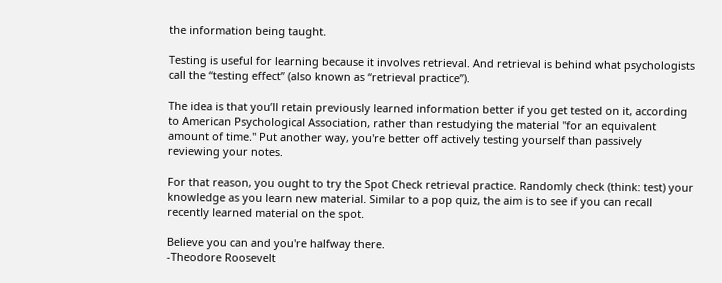the information being taught.

Testing is useful for learning because it involves retrieval. And retrieval is behind what psychologists call the “testing effect” (also known as “retrieval practice”).

The idea is that you’ll retain previously learned information better if you get tested on it, according to American Psychological Association, rather than restudying the material "for an equivalent amount of time." Put another way, you're better off actively testing yourself than passively reviewing your notes.

For that reason, you ought to try the Spot Check retrieval practice. Randomly check (think: test) your knowledge as you learn new material. Similar to a pop quiz, the aim is to see if you can recall recently learned material on the spot.

Believe you can and you're halfway there.
-Theodore Roosevelt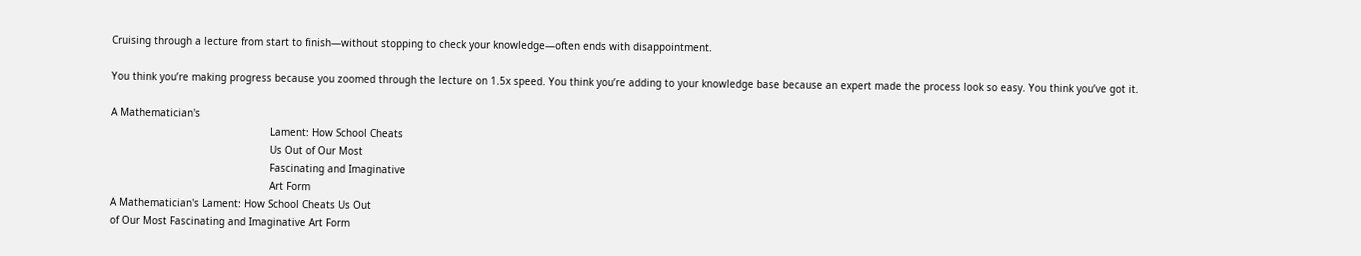Cruising through a lecture from start to finish—without stopping to check your knowledge—often ends with disappointment.

You think you’re making progress because you zoomed through the lecture on 1.5x speed. You think you’re adding to your knowledge base because an expert made the process look so easy. You think you’ve got it.

A Mathematician's
                                                     Lament: How School Cheats
                                                     Us Out of Our Most
                                                     Fascinating and Imaginative
                                                     Art Form
A Mathematician's Lament: How School Cheats Us Out
of Our Most Fascinating and Imaginative Art Form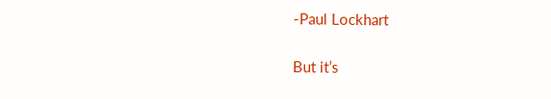-Paul Lockhart

But it’s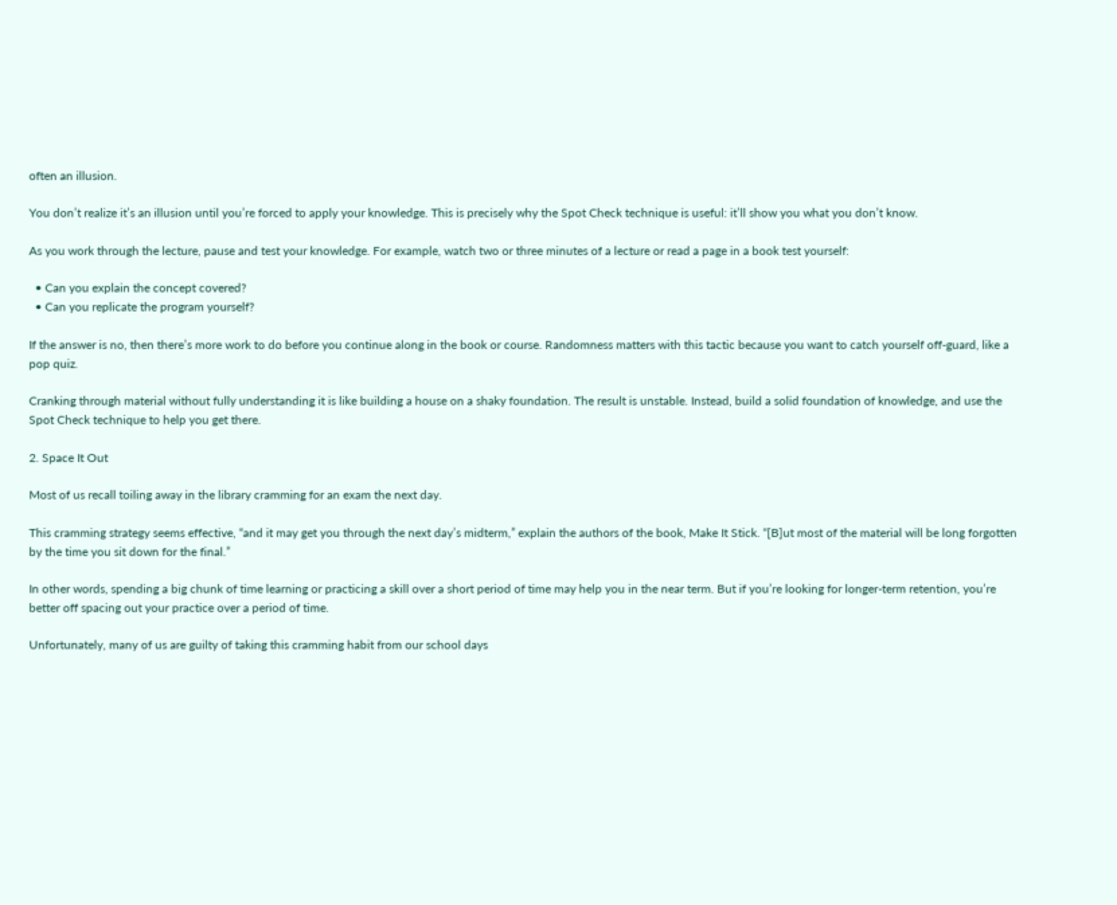often an illusion.

You don’t realize it’s an illusion until you’re forced to apply your knowledge. This is precisely why the Spot Check technique is useful: it’ll show you what you don’t know.

As you work through the lecture, pause and test your knowledge. For example, watch two or three minutes of a lecture or read a page in a book test yourself:

  • Can you explain the concept covered?
  • Can you replicate the program yourself?

If the answer is no, then there’s more work to do before you continue along in the book or course. Randomness matters with this tactic because you want to catch yourself off-guard, like a pop quiz.

Cranking through material without fully understanding it is like building a house on a shaky foundation. The result is unstable. Instead, build a solid foundation of knowledge, and use the Spot Check technique to help you get there.

2. Space It Out

Most of us recall toiling away in the library cramming for an exam the next day.

This cramming strategy seems effective, “and it may get you through the next day’s midterm,” explain the authors of the book, Make It Stick. “[B]ut most of the material will be long forgotten by the time you sit down for the final.”

In other words, spending a big chunk of time learning or practicing a skill over a short period of time may help you in the near term. But if you’re looking for longer-term retention, you’re better off spacing out your practice over a period of time.

Unfortunately, many of us are guilty of taking this cramming habit from our school days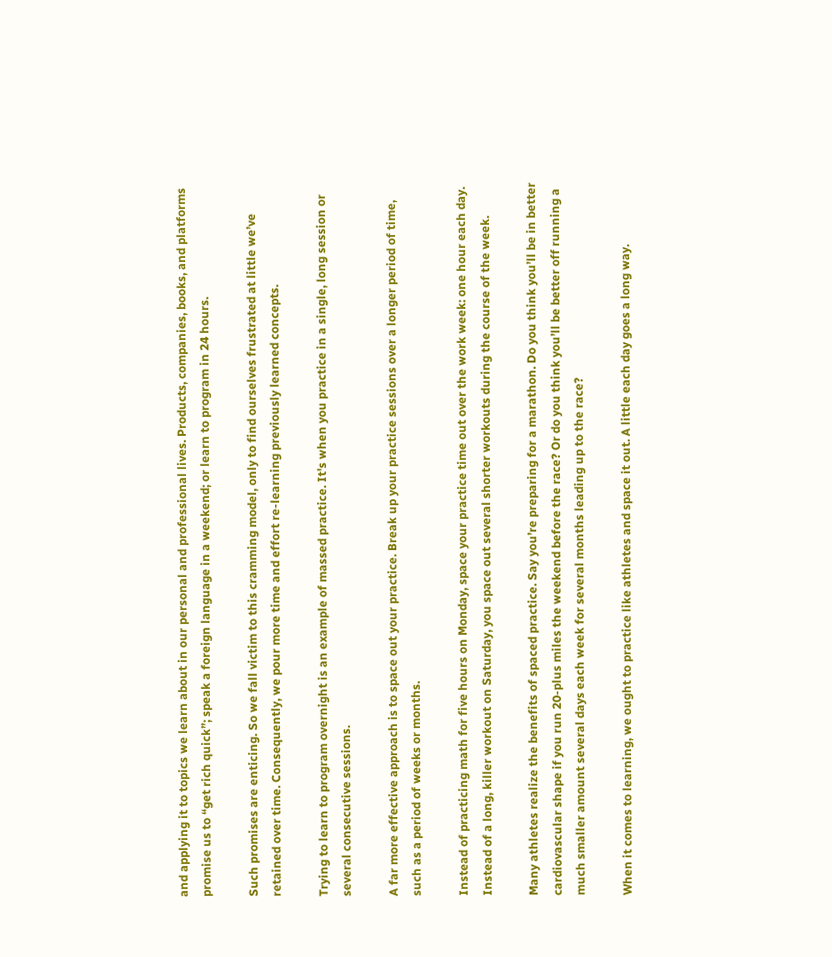and applying it to topics we learn about in our personal and professional lives. Products, companies, books, and platforms promise us to “get rich quick”; speak a foreign language in a weekend; or learn to program in 24 hours.

Such promises are enticing. So we fall victim to this cramming model, only to find ourselves frustrated at little we’ve retained over time. Consequently, we pour more time and effort re-learning previously learned concepts.

Trying to learn to program overnight is an example of massed practice. It's when you practice in a single, long session or several consecutive sessions.

A far more effective approach is to space out your practice. Break up your practice sessions over a longer period of time, such as a period of weeks or months.

Instead of practicing math for five hours on Monday, space your practice time out over the work week: one hour each day. Instead of a long, killer workout on Saturday, you space out several shorter workouts during the course of the week.

Many athletes realize the benefits of spaced practice. Say you’re preparing for a marathon. Do you think you’ll be in better cardiovascular shape if you run 20-plus miles the weekend before the race? Or do you think you’ll be better off running a much smaller amount several days each week for several months leading up to the race?

When it comes to learning, we ought to practice like athletes and space it out. A little each day goes a long way.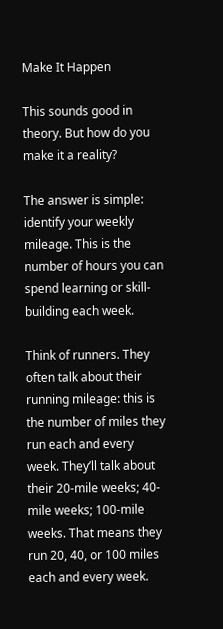Make It Happen

This sounds good in theory. But how do you make it a reality?

The answer is simple: identify your weekly mileage. This is the number of hours you can spend learning or skill-building each week.

Think of runners. They often talk about their running mileage: this is the number of miles they run each and every week. They’ll talk about their 20-mile weeks; 40-mile weeks; 100-mile weeks. That means they run 20, 40, or 100 miles each and every week.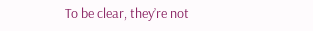To be clear, they’re not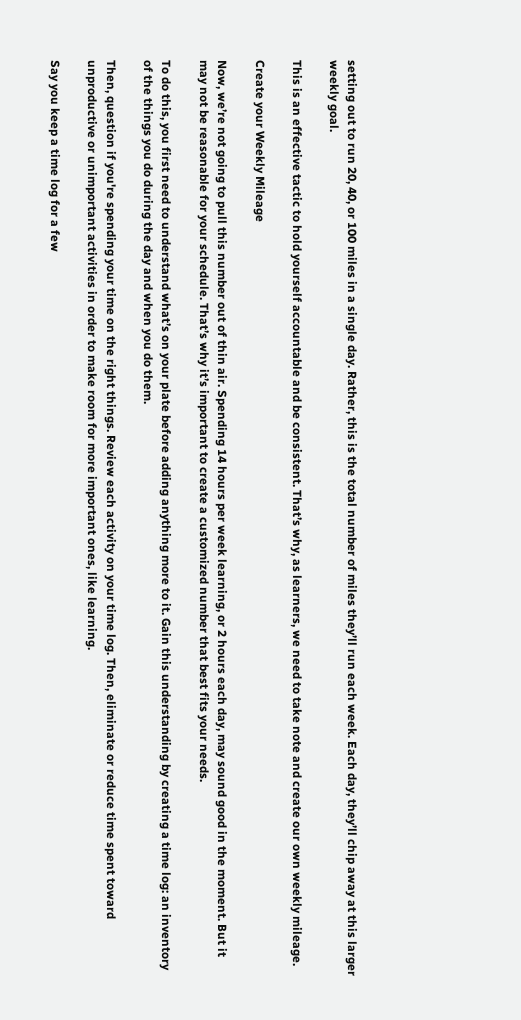setting out to run 20, 40, or 100 miles in a single day. Rather, this is the total number of miles they’ll run each week. Each day, they’ll chip away at this larger weekly goal.

This is an effective tactic to hold yourself accountable and be consistent. That’s why, as learners, we need to take note and create our own weekly mileage.

Create your Weekly Mileage

Now, we’re not going to pull this number out of thin air. Spending 14 hours per week learning, or 2 hours each day, may sound good in the moment. But it may not be reasonable for your schedule. That’s why it’s important to create a customized number that best fits your needs.

To do this, you first need to understand what’s on your plate before adding anything more to it. Gain this understanding by creating a time log: an inventory of the things you do during the day and when you do them.

Then, question if you're spending your time on the right things. Review each activity on your time log. Then, eliminate or reduce time spent toward unproductive or unimportant activities in order to make room for more important ones, like learning.

Say you keep a time log for a few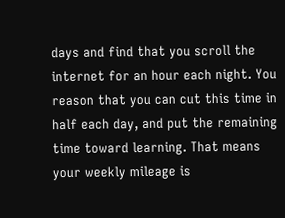days and find that you scroll the internet for an hour each night. You reason that you can cut this time in half each day, and put the remaining time toward learning. That means your weekly mileage is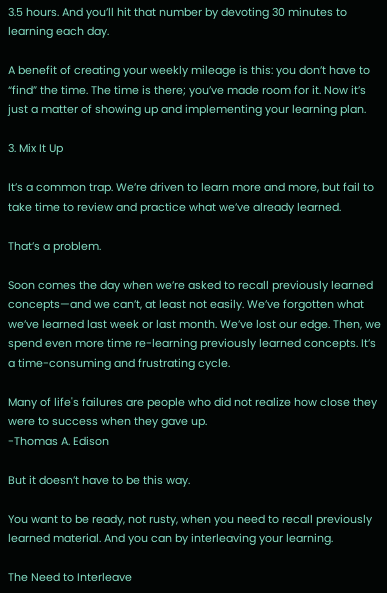3.5 hours. And you’ll hit that number by devoting 30 minutes to learning each day.

A benefit of creating your weekly mileage is this: you don’t have to “find” the time. The time is there; you’ve made room for it. Now it’s just a matter of showing up and implementing your learning plan.

3. Mix It Up

It’s a common trap. We’re driven to learn more and more, but fail to take time to review and practice what we’ve already learned.

That’s a problem.

Soon comes the day when we’re asked to recall previously learned concepts—and we can’t, at least not easily. We’ve forgotten what we’ve learned last week or last month. We’ve lost our edge. Then, we spend even more time re-learning previously learned concepts. It’s a time-consuming and frustrating cycle.

Many of life's failures are people who did not realize how close they were to success when they gave up.
-Thomas A. Edison

But it doesn’t have to be this way.

You want to be ready, not rusty, when you need to recall previously learned material. And you can by interleaving your learning.

The Need to Interleave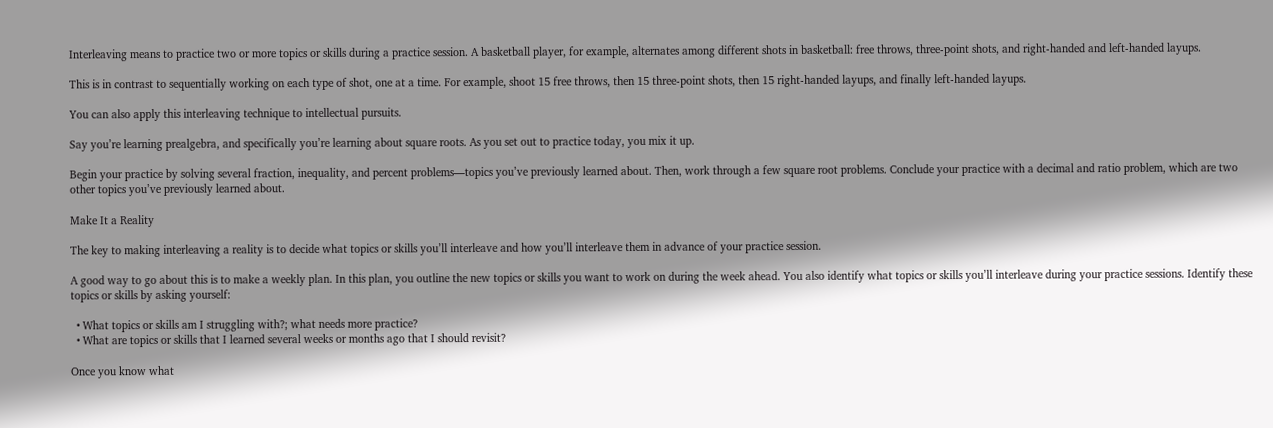Interleaving means to practice two or more topics or skills during a practice session. A basketball player, for example, alternates among different shots in basketball: free throws, three-point shots, and right-handed and left-handed layups.

This is in contrast to sequentially working on each type of shot, one at a time. For example, shoot 15 free throws, then 15 three-point shots, then 15 right-handed layups, and finally left-handed layups.

You can also apply this interleaving technique to intellectual pursuits.

Say you’re learning prealgebra, and specifically you’re learning about square roots. As you set out to practice today, you mix it up.

Begin your practice by solving several fraction, inequality, and percent problems—topics you’ve previously learned about. Then, work through a few square root problems. Conclude your practice with a decimal and ratio problem, which are two other topics you’ve previously learned about.

Make It a Reality

The key to making interleaving a reality is to decide what topics or skills you’ll interleave and how you’ll interleave them in advance of your practice session.

A good way to go about this is to make a weekly plan. In this plan, you outline the new topics or skills you want to work on during the week ahead. You also identify what topics or skills you’ll interleave during your practice sessions. Identify these topics or skills by asking yourself:

  • What topics or skills am I struggling with?; what needs more practice?
  • What are topics or skills that I learned several weeks or months ago that I should revisit?

Once you know what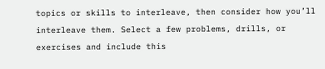topics or skills to interleave, then consider how you’ll interleave them. Select a few problems, drills, or exercises and include this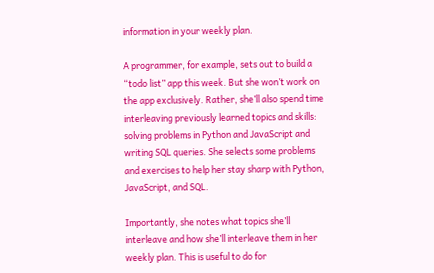information in your weekly plan.

A programmer, for example, sets out to build a “todo list” app this week. But she won’t work on the app exclusively. Rather, she’ll also spend time interleaving previously learned topics and skills: solving problems in Python and JavaScript and writing SQL queries. She selects some problems and exercises to help her stay sharp with Python, JavaScript, and SQL.

Importantly, she notes what topics she’ll interleave and how she’ll interleave them in her weekly plan. This is useful to do for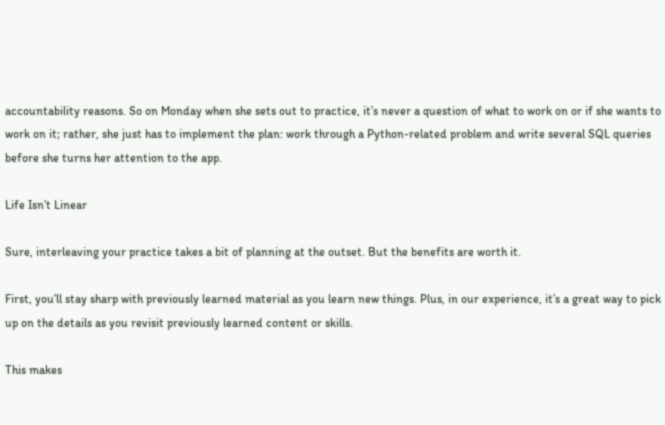accountability reasons. So on Monday when she sets out to practice, it’s never a question of what to work on or if she wants to work on it; rather, she just has to implement the plan: work through a Python-related problem and write several SQL queries before she turns her attention to the app.

Life Isn’t Linear

Sure, interleaving your practice takes a bit of planning at the outset. But the benefits are worth it.

First, you’ll stay sharp with previously learned material as you learn new things. Plus, in our experience, it’s a great way to pick up on the details as you revisit previously learned content or skills.

This makes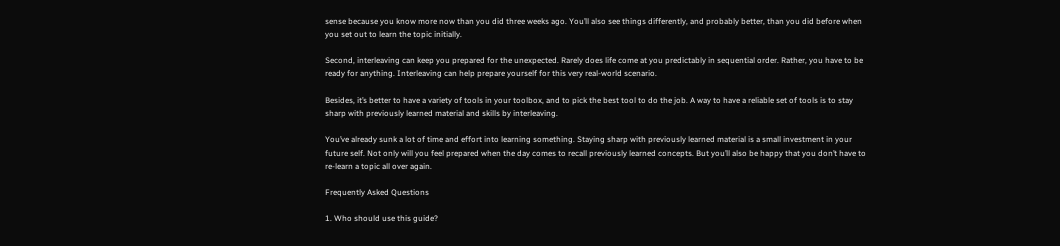sense because you know more now than you did three weeks ago. You’ll also see things differently, and probably better, than you did before when you set out to learn the topic initially.

Second, interleaving can keep you prepared for the unexpected. Rarely does life come at you predictably in sequential order. Rather, you have to be ready for anything. Interleaving can help prepare yourself for this very real-world scenario.

Besides, it’s better to have a variety of tools in your toolbox, and to pick the best tool to do the job. A way to have a reliable set of tools is to stay sharp with previously learned material and skills by interleaving.

You’ve already sunk a lot of time and effort into learning something. Staying sharp with previously learned material is a small investment in your future self. Not only will you feel prepared when the day comes to recall previously learned concepts. But you’ll also be happy that you don’t have to re-learn a topic all over again.

Frequently Asked Questions

1. Who should use this guide?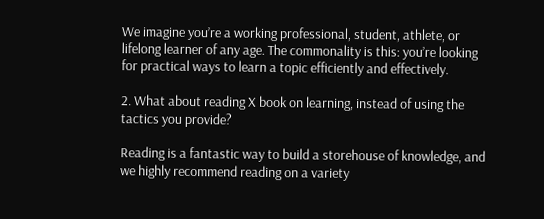We imagine you’re a working professional, student, athlete, or lifelong learner of any age. The commonality is this: you’re looking for practical ways to learn a topic efficiently and effectively.

2. What about reading X book on learning, instead of using the tactics you provide?

Reading is a fantastic way to build a storehouse of knowledge, and we highly recommend reading on a variety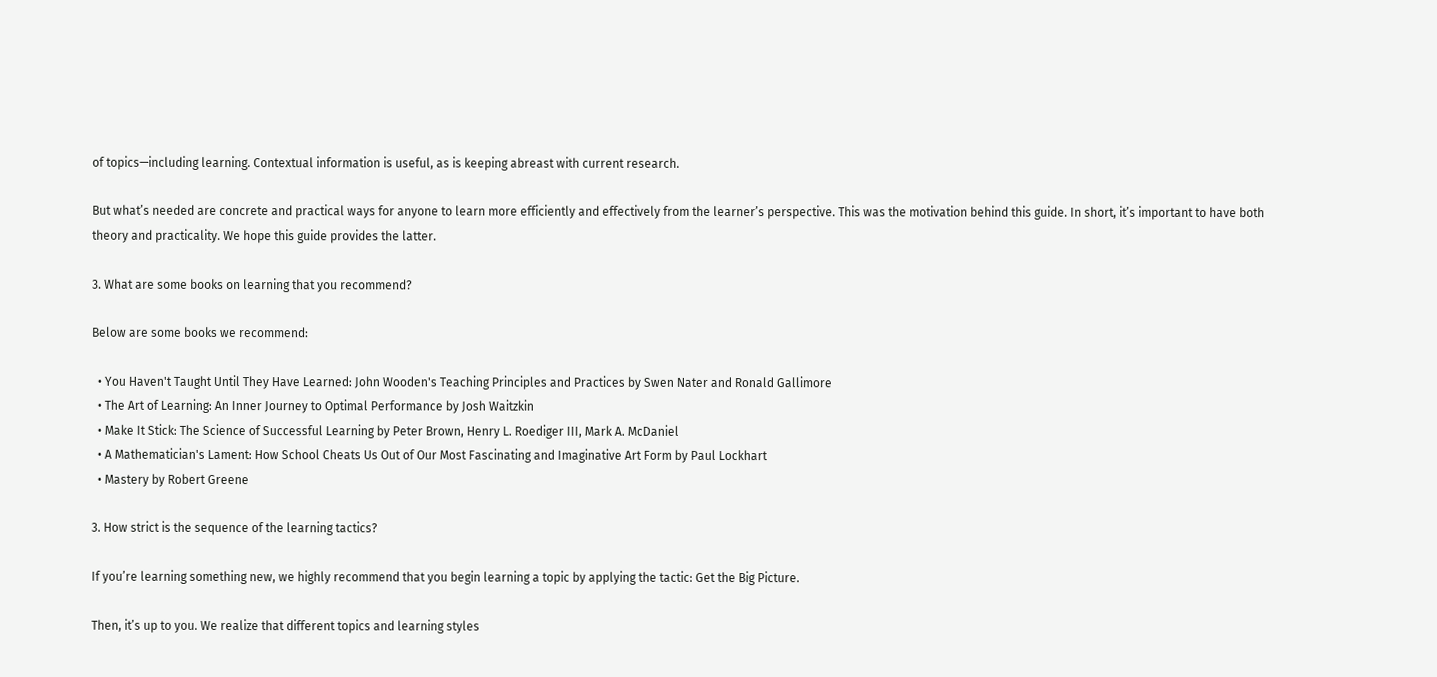of topics—including learning. Contextual information is useful, as is keeping abreast with current research.

But what’s needed are concrete and practical ways for anyone to learn more efficiently and effectively from the learner’s perspective. This was the motivation behind this guide. In short, it’s important to have both theory and practicality. We hope this guide provides the latter.

3. What are some books on learning that you recommend?

Below are some books we recommend:

  • You Haven't Taught Until They Have Learned: John Wooden's Teaching Principles and Practices by Swen Nater and Ronald Gallimore
  • The Art of Learning: An Inner Journey to Optimal Performance by Josh Waitzkin
  • Make It Stick: The Science of Successful Learning by Peter Brown, Henry L. Roediger III, Mark A. McDaniel
  • A Mathematician's Lament: How School Cheats Us Out of Our Most Fascinating and Imaginative Art Form by Paul Lockhart
  • Mastery by Robert Greene

3. How strict is the sequence of the learning tactics?

If you’re learning something new, we highly recommend that you begin learning a topic by applying the tactic: Get the Big Picture.

Then, it’s up to you. We realize that different topics and learning styles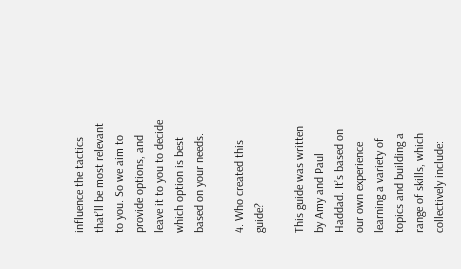influence the tactics that’ll be most relevant to you. So we aim to provide options, and leave it to you to decide which option is best based on your needs.

4. Who created this guide?

This guide was written by Amy and Paul Haddad. It’s based on our own experience learning a variety of topics and building a range of skills, which collectively include: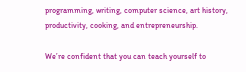programming, writing, computer science, art history, productivity, cooking, and entrepreneurship.

We’re confident that you can teach yourself to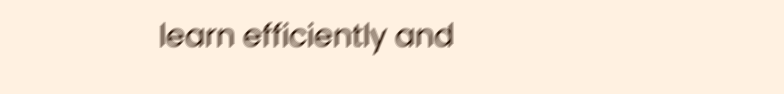learn efficiently and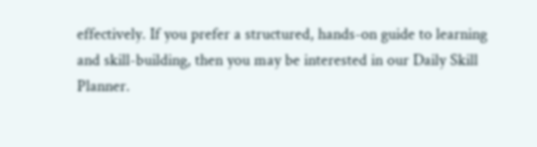effectively. If you prefer a structured, hands-on guide to learning and skill-building, then you may be interested in our Daily Skill Planner.